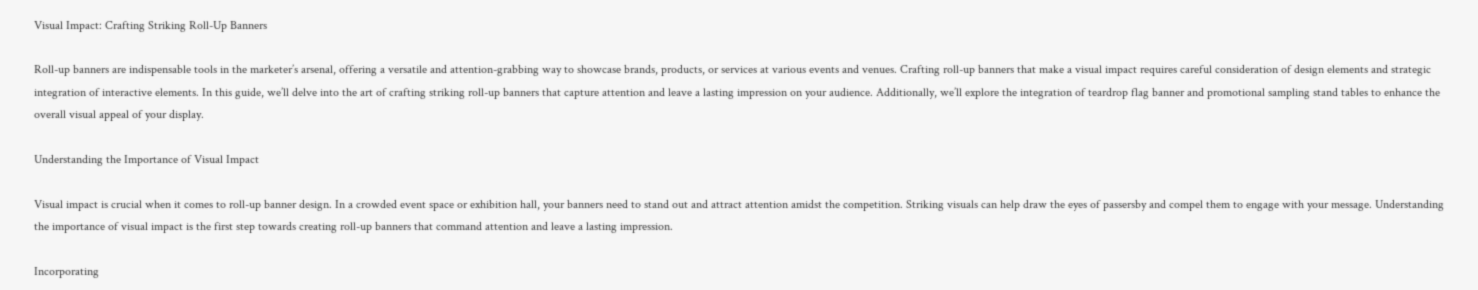Visual Impact: Crafting Striking Roll-Up Banners

Roll-up banners are indispensable tools in the marketer’s arsenal, offering a versatile and attention-grabbing way to showcase brands, products, or services at various events and venues. Crafting roll-up banners that make a visual impact requires careful consideration of design elements and strategic integration of interactive elements. In this guide, we’ll delve into the art of crafting striking roll-up banners that capture attention and leave a lasting impression on your audience. Additionally, we’ll explore the integration of teardrop flag banner and promotional sampling stand tables to enhance the overall visual appeal of your display.

Understanding the Importance of Visual Impact

Visual impact is crucial when it comes to roll-up banner design. In a crowded event space or exhibition hall, your banners need to stand out and attract attention amidst the competition. Striking visuals can help draw the eyes of passersby and compel them to engage with your message. Understanding the importance of visual impact is the first step towards creating roll-up banners that command attention and leave a lasting impression.

Incorporating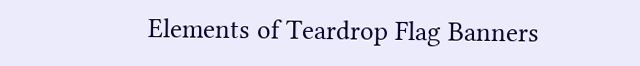Elements of Teardrop Flag Banners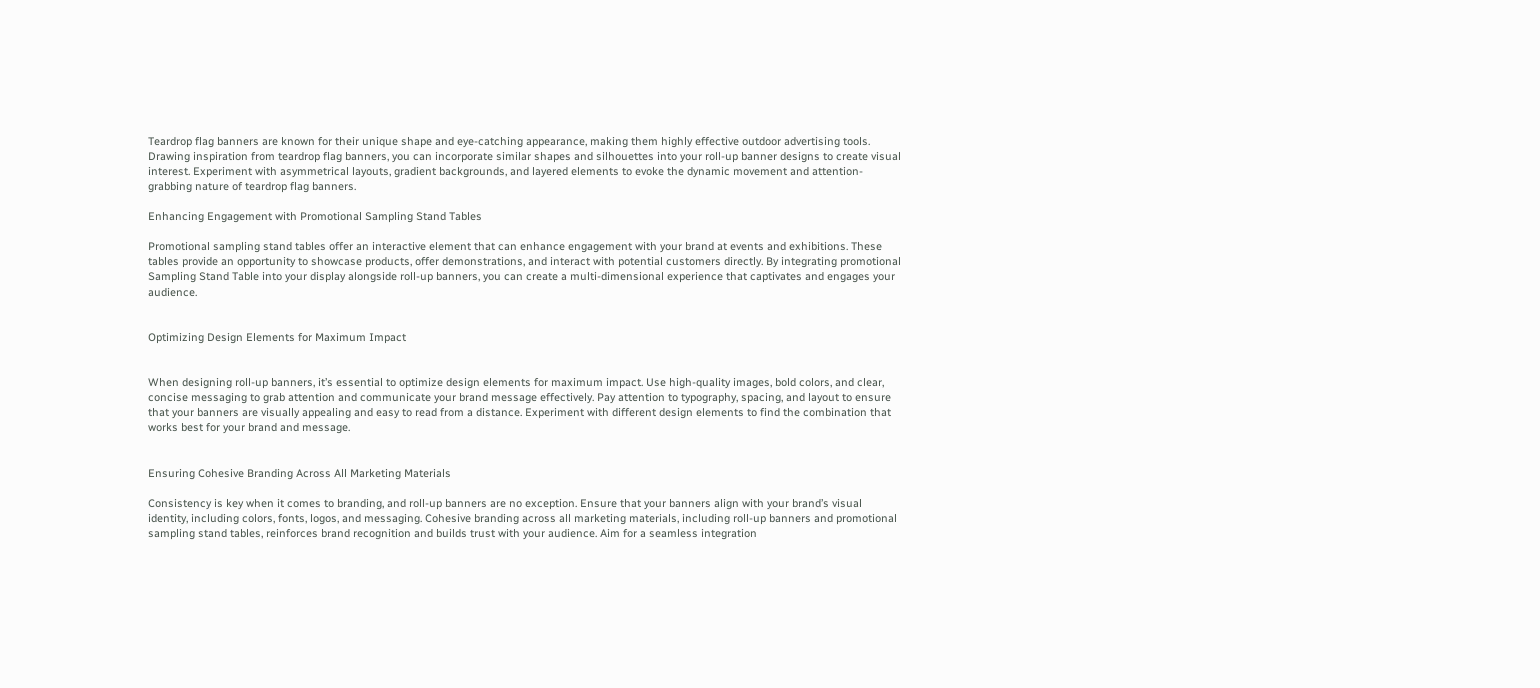Teardrop flag banners are known for their unique shape and eye-catching appearance, making them highly effective outdoor advertising tools. Drawing inspiration from teardrop flag banners, you can incorporate similar shapes and silhouettes into your roll-up banner designs to create visual interest. Experiment with asymmetrical layouts, gradient backgrounds, and layered elements to evoke the dynamic movement and attention-grabbing nature of teardrop flag banners.

Enhancing Engagement with Promotional Sampling Stand Tables

Promotional sampling stand tables offer an interactive element that can enhance engagement with your brand at events and exhibitions. These tables provide an opportunity to showcase products, offer demonstrations, and interact with potential customers directly. By integrating promotional Sampling Stand Table into your display alongside roll-up banners, you can create a multi-dimensional experience that captivates and engages your audience.


Optimizing Design Elements for Maximum Impact


When designing roll-up banners, it’s essential to optimize design elements for maximum impact. Use high-quality images, bold colors, and clear, concise messaging to grab attention and communicate your brand message effectively. Pay attention to typography, spacing, and layout to ensure that your banners are visually appealing and easy to read from a distance. Experiment with different design elements to find the combination that works best for your brand and message.


Ensuring Cohesive Branding Across All Marketing Materials

Consistency is key when it comes to branding, and roll-up banners are no exception. Ensure that your banners align with your brand’s visual identity, including colors, fonts, logos, and messaging. Cohesive branding across all marketing materials, including roll-up banners and promotional sampling stand tables, reinforces brand recognition and builds trust with your audience. Aim for a seamless integration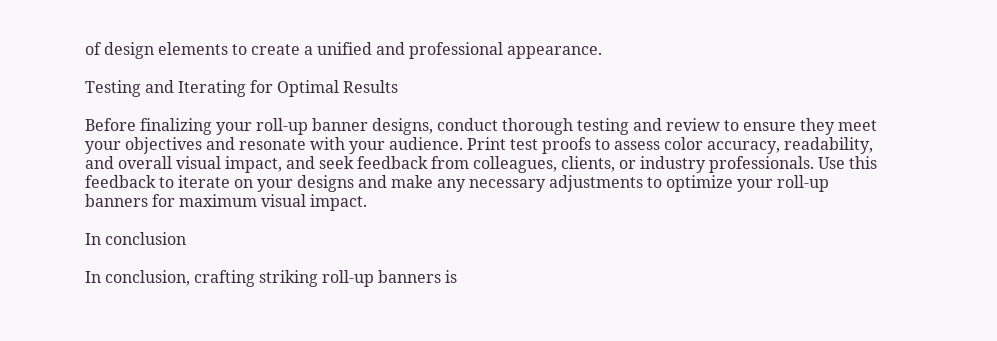of design elements to create a unified and professional appearance.

Testing and Iterating for Optimal Results

Before finalizing your roll-up banner designs, conduct thorough testing and review to ensure they meet your objectives and resonate with your audience. Print test proofs to assess color accuracy, readability, and overall visual impact, and seek feedback from colleagues, clients, or industry professionals. Use this feedback to iterate on your designs and make any necessary adjustments to optimize your roll-up banners for maximum visual impact.

In conclusion

In conclusion, crafting striking roll-up banners is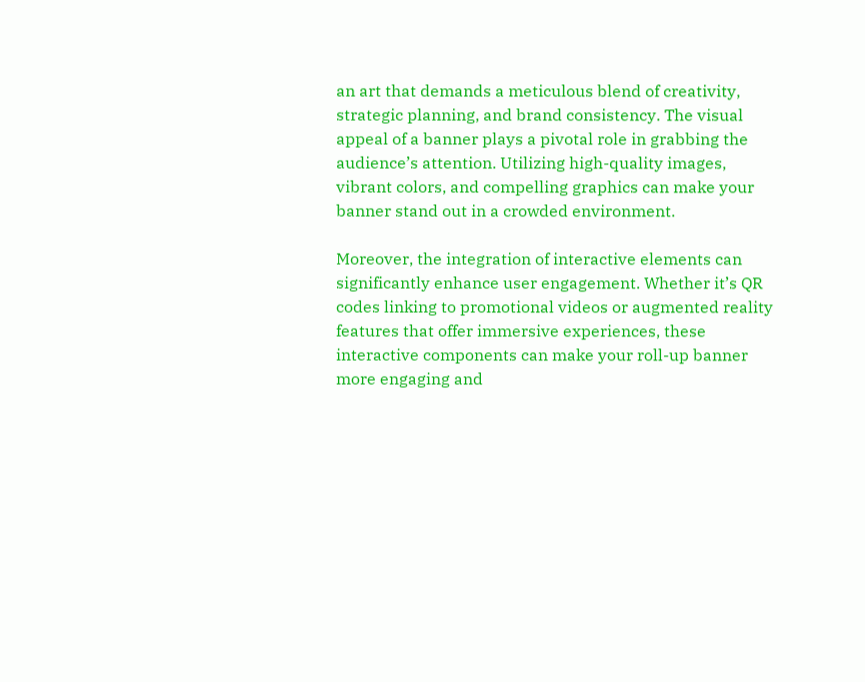an art that demands a meticulous blend of creativity, strategic planning, and brand consistency. The visual appeal of a banner plays a pivotal role in grabbing the audience’s attention. Utilizing high-quality images, vibrant colors, and compelling graphics can make your banner stand out in a crowded environment.

Moreover, the integration of interactive elements can significantly enhance user engagement. Whether it’s QR codes linking to promotional videos or augmented reality features that offer immersive experiences, these interactive components can make your roll-up banner more engaging and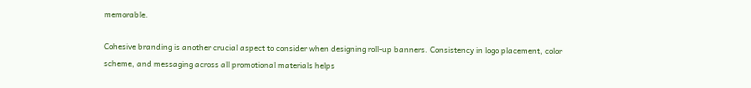memorable.

Cohesive branding is another crucial aspect to consider when designing roll-up banners. Consistency in logo placement, color scheme, and messaging across all promotional materials helps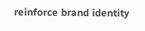reinforce brand identity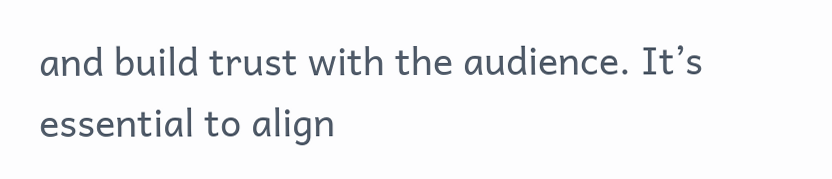and build trust with the audience. It’s essential to align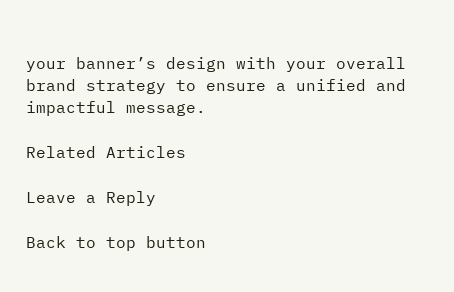your banner’s design with your overall brand strategy to ensure a unified and impactful message.

Related Articles

Leave a Reply

Back to top button